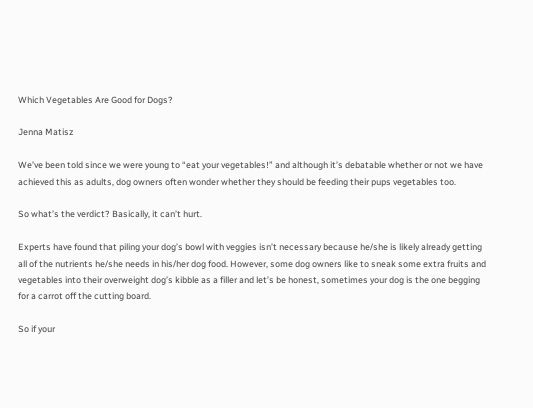Which Vegetables Are Good for Dogs?

Jenna Matisz

We’ve been told since we were young to “eat your vegetables!” and although it’s debatable whether or not we have achieved this as adults, dog owners often wonder whether they should be feeding their pups vegetables too.

So what’s the verdict? Basically, it can’t hurt.

Experts have found that piling your dog’s bowl with veggies isn’t necessary because he/she is likely already getting all of the nutrients he/she needs in his/her dog food. However, some dog owners like to sneak some extra fruits and vegetables into their overweight dog’s kibble as a filler and let’s be honest, sometimes your dog is the one begging for a carrot off the cutting board.

So if your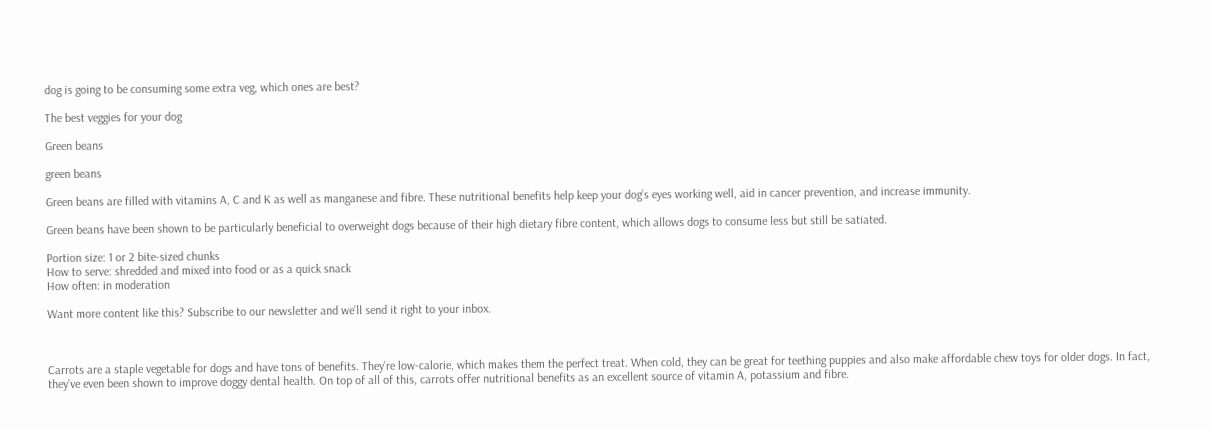dog is going to be consuming some extra veg, which ones are best?

The best veggies for your dog

Green beans

green beans

Green beans are filled with vitamins A, C and K as well as manganese and fibre. These nutritional benefits help keep your dog’s eyes working well, aid in cancer prevention, and increase immunity.

Green beans have been shown to be particularly beneficial to overweight dogs because of their high dietary fibre content, which allows dogs to consume less but still be satiated.

Portion size: 1 or 2 bite-sized chunks
How to serve: shredded and mixed into food or as a quick snack
How often: in moderation

Want more content like this? Subscribe to our newsletter and we’ll send it right to your inbox.



Carrots are a staple vegetable for dogs and have tons of benefits. They’re low-calorie, which makes them the perfect treat. When cold, they can be great for teething puppies and also make affordable chew toys for older dogs. In fact, they’ve even been shown to improve doggy dental health. On top of all of this, carrots offer nutritional benefits as an excellent source of vitamin A, potassium and fibre.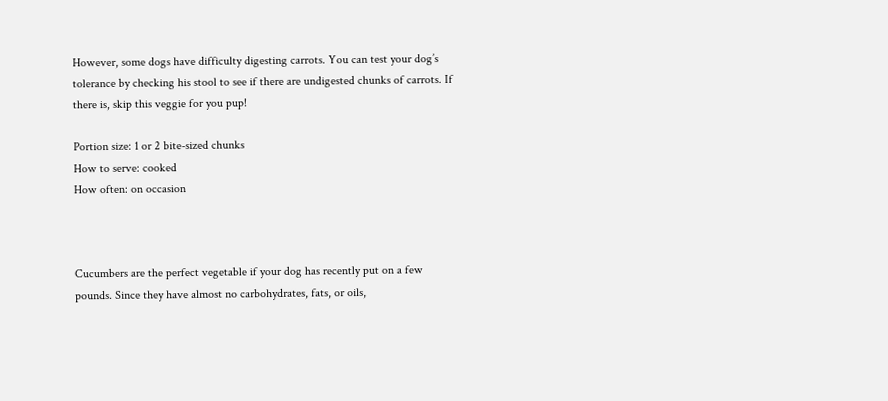However, some dogs have difficulty digesting carrots. You can test your dog’s tolerance by checking his stool to see if there are undigested chunks of carrots. If there is, skip this veggie for you pup!

Portion size: 1 or 2 bite-sized chunks
How to serve: cooked
How often: on occasion



Cucumbers are the perfect vegetable if your dog has recently put on a few pounds. Since they have almost no carbohydrates, fats, or oils,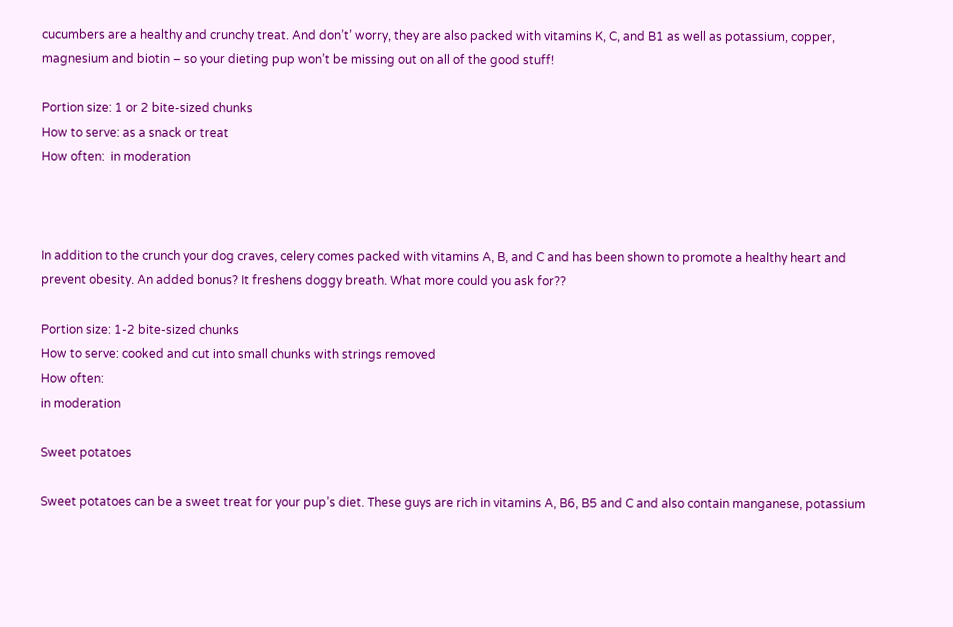cucumbers are a healthy and crunchy treat. And don’t’ worry, they are also packed with vitamins K, C, and B1 as well as potassium, copper, magnesium and biotin – so your dieting pup won’t be missing out on all of the good stuff!

Portion size: 1 or 2 bite-sized chunks
How to serve: as a snack or treat
How often:  in moderation



In addition to the crunch your dog craves, celery comes packed with vitamins A, B, and C and has been shown to promote a healthy heart and prevent obesity. An added bonus? It freshens doggy breath. What more could you ask for??

Portion size: 1-2 bite-sized chunks
How to serve: cooked and cut into small chunks with strings removed
How often:
in moderation

Sweet potatoes

Sweet potatoes can be a sweet treat for your pup’s diet. These guys are rich in vitamins A, B6, B5 and C and also contain manganese, potassium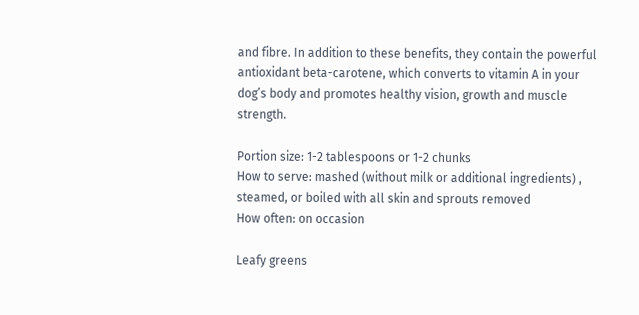and fibre. In addition to these benefits, they contain the powerful antioxidant beta-carotene, which converts to vitamin A in your dog’s body and promotes healthy vision, growth and muscle strength.

Portion size: 1-2 tablespoons or 1-2 chunks
How to serve: mashed (without milk or additional ingredients) , steamed, or boiled with all skin and sprouts removed
How often: on occasion

Leafy greens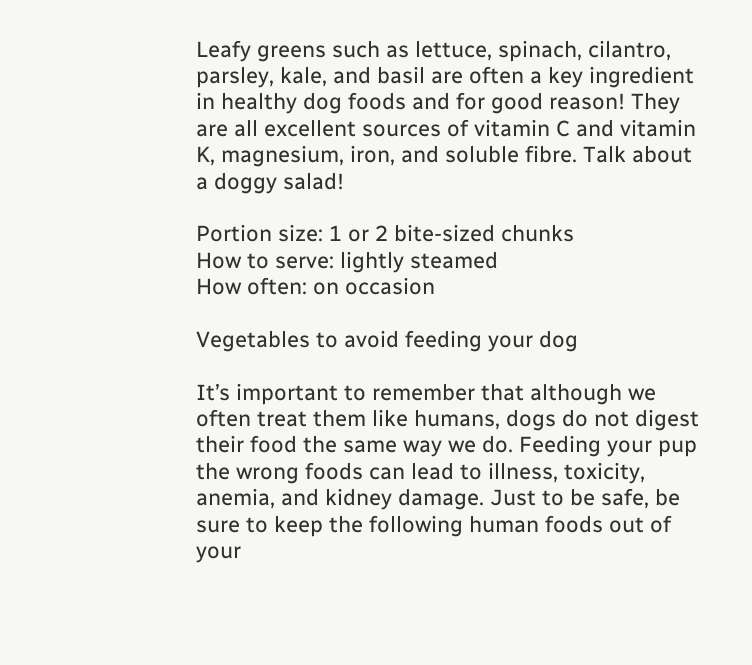Leafy greens such as lettuce, spinach, cilantro, parsley, kale, and basil are often a key ingredient in healthy dog foods and for good reason! They are all excellent sources of vitamin C and vitamin K, magnesium, iron, and soluble fibre. Talk about a doggy salad!

Portion size: 1 or 2 bite-sized chunks
How to serve: lightly steamed
How often: on occasion

Vegetables to avoid feeding your dog

It’s important to remember that although we often treat them like humans, dogs do not digest their food the same way we do. Feeding your pup the wrong foods can lead to illness, toxicity, anemia, and kidney damage. Just to be safe, be sure to keep the following human foods out of your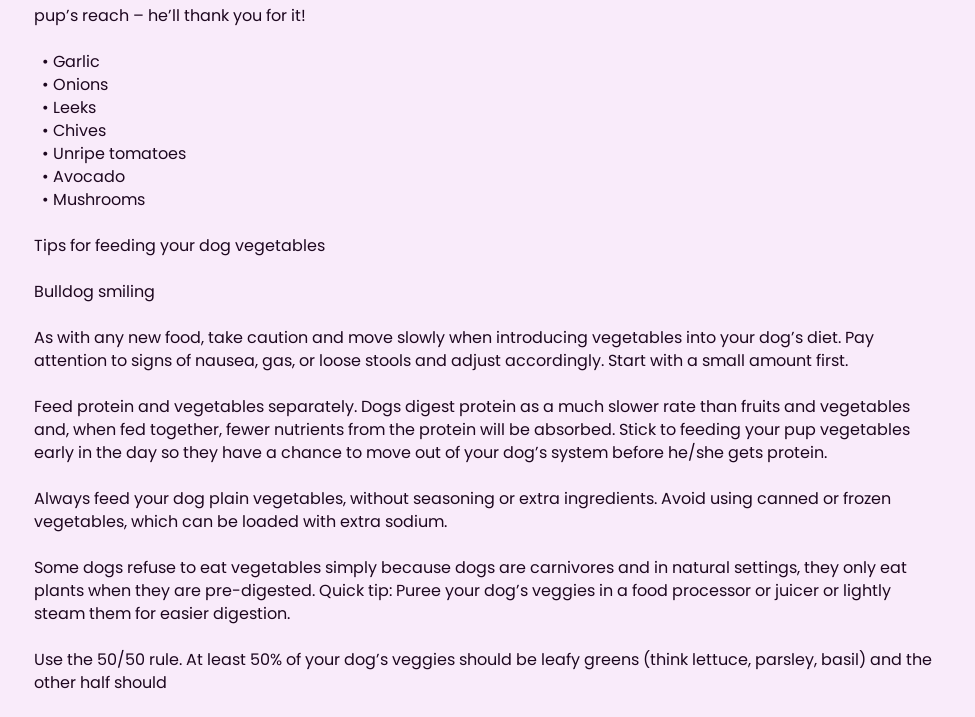pup’s reach – he’ll thank you for it!

  • Garlic
  • Onions
  • Leeks
  • Chives
  • Unripe tomatoes
  • Avocado
  • Mushrooms

Tips for feeding your dog vegetables

Bulldog smiling

As with any new food, take caution and move slowly when introducing vegetables into your dog’s diet. Pay attention to signs of nausea, gas, or loose stools and adjust accordingly. Start with a small amount first.

Feed protein and vegetables separately. Dogs digest protein as a much slower rate than fruits and vegetables and, when fed together, fewer nutrients from the protein will be absorbed. Stick to feeding your pup vegetables early in the day so they have a chance to move out of your dog’s system before he/she gets protein.

Always feed your dog plain vegetables, without seasoning or extra ingredients. Avoid using canned or frozen vegetables, which can be loaded with extra sodium.

Some dogs refuse to eat vegetables simply because dogs are carnivores and in natural settings, they only eat plants when they are pre-digested. Quick tip: Puree your dog’s veggies in a food processor or juicer or lightly steam them for easier digestion.

Use the 50/50 rule. At least 50% of your dog’s veggies should be leafy greens (think lettuce, parsley, basil) and the other half should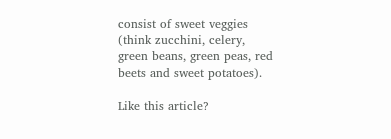consist of sweet veggies (think zucchini, celery, green beans, green peas, red beets and sweet potatoes).

Like this article?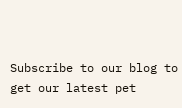Subscribe to our blog to get our latest pet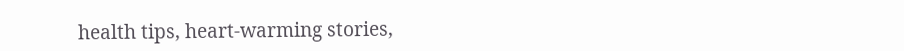health tips, heart-warming stories,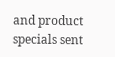and product specials sent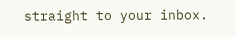straight to your inbox.